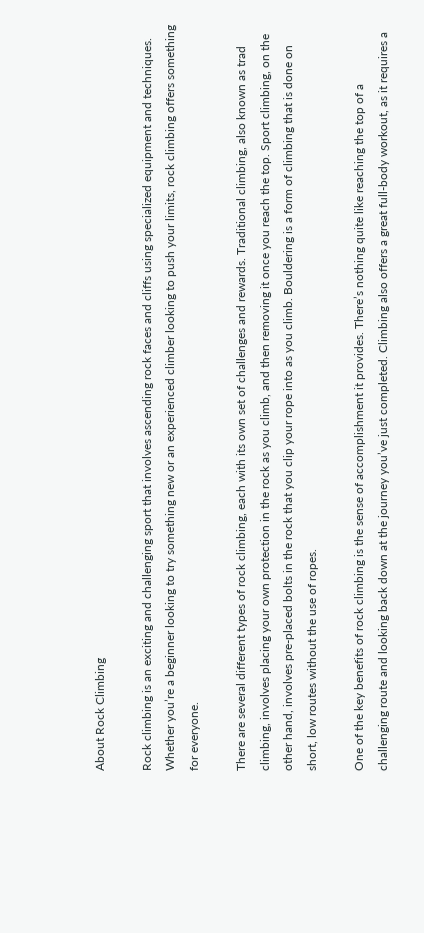About Rock Climbing

Rock climbing is an exciting and challenging sport that involves ascending rock faces and cliffs using specialized equipment and techniques. Whether you’re a beginner looking to try something new or an experienced climber looking to push your limits, rock climbing offers something for everyone.

There are several different types of rock climbing, each with its own set of challenges and rewards. Traditional climbing, also known as trad climbing, involves placing your own protection in the rock as you climb, and then removing it once you reach the top. Sport climbing, on the other hand, involves pre-placed bolts in the rock that you clip your rope into as you climb. Bouldering is a form of climbing that is done on short, low routes without the use of ropes.

One of the key benefits of rock climbing is the sense of accomplishment it provides. There’s nothing quite like reaching the top of a challenging route and looking back down at the journey you’ve just completed. Climbing also offers a great full-body workout, as it requires a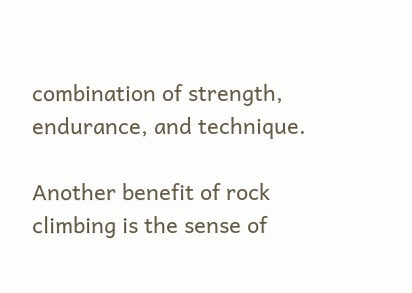combination of strength, endurance, and technique.

Another benefit of rock climbing is the sense of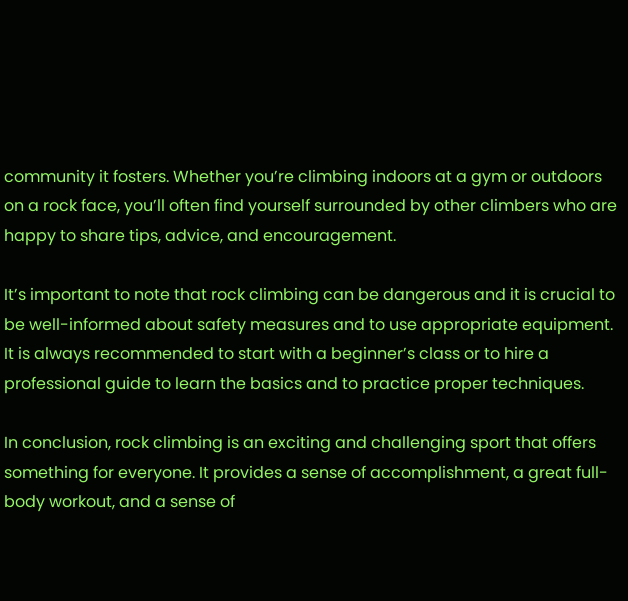community it fosters. Whether you’re climbing indoors at a gym or outdoors on a rock face, you’ll often find yourself surrounded by other climbers who are happy to share tips, advice, and encouragement.

It’s important to note that rock climbing can be dangerous and it is crucial to be well-informed about safety measures and to use appropriate equipment. It is always recommended to start with a beginner’s class or to hire a professional guide to learn the basics and to practice proper techniques.

In conclusion, rock climbing is an exciting and challenging sport that offers something for everyone. It provides a sense of accomplishment, a great full-body workout, and a sense of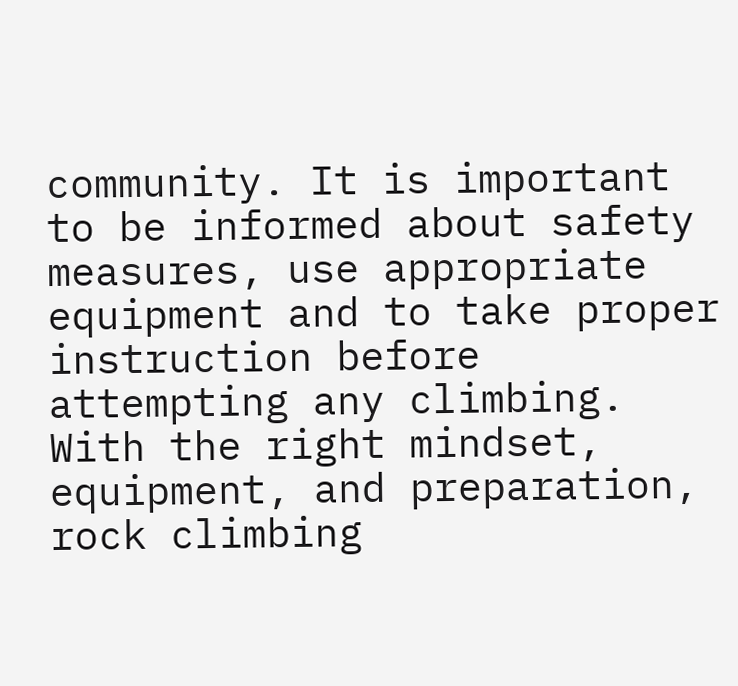community. It is important to be informed about safety measures, use appropriate equipment and to take proper instruction before attempting any climbing. With the right mindset, equipment, and preparation, rock climbing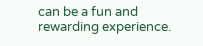can be a fun and rewarding experience.